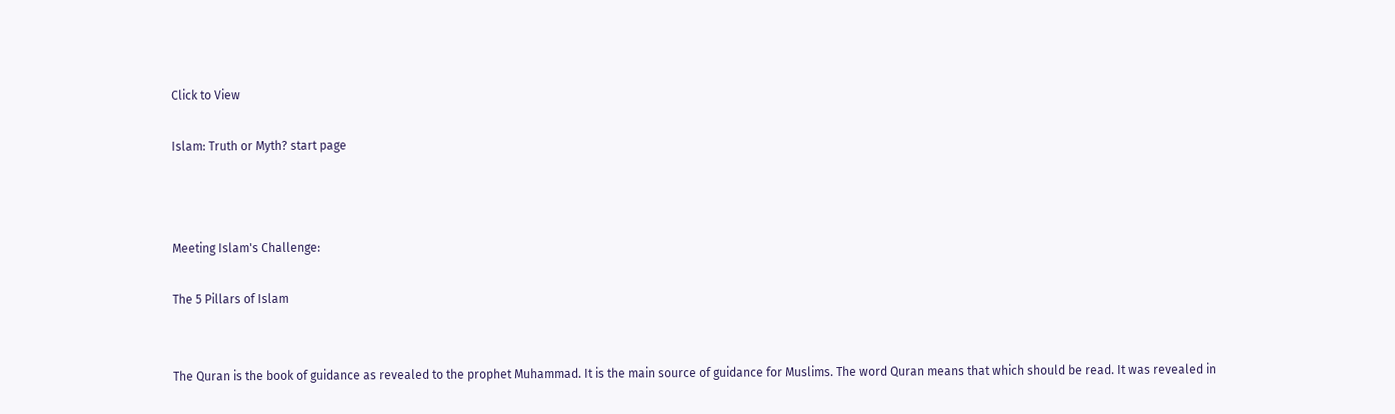Click to View

Islam: Truth or Myth? start page



Meeting Islam's Challenge:

The 5 Pillars of Islam


The Quran is the book of guidance as revealed to the prophet Muhammad. It is the main source of guidance for Muslims. The word Quran means that which should be read. It was revealed in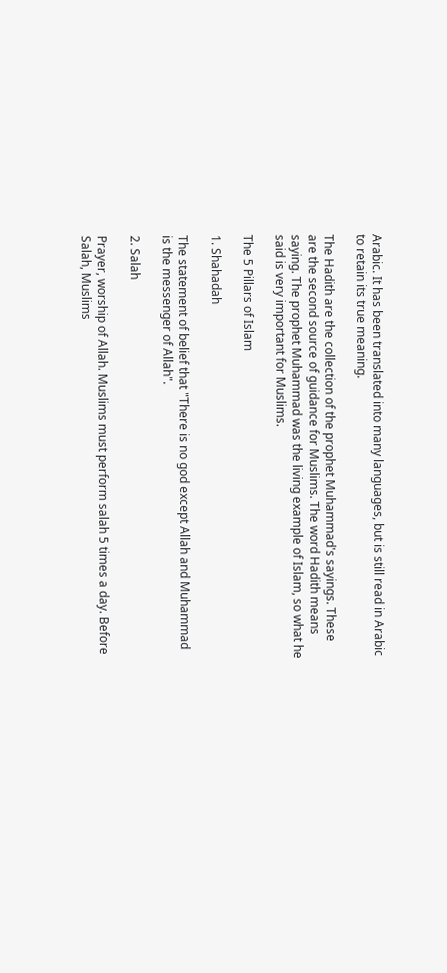Arabic. It has been translated into many languages, but is still read in Arabic to retain its true meaning.

The Hadith are the collection of the prophet Muhammad's sayings. These are the second source of guidance for Muslims. The word Hadith means saying. The prophet Muhammad was the living example of Islam, so what he said is very important for Muslims.

The 5 Pillars of Islam

1. Shahadah

The statement of belief that "There is no god except Allah and Muhammad is the messenger of Allah".

2. Salah

Prayer, worship of Allah. Muslims must perform salah 5 times a day. Before Salah, Muslims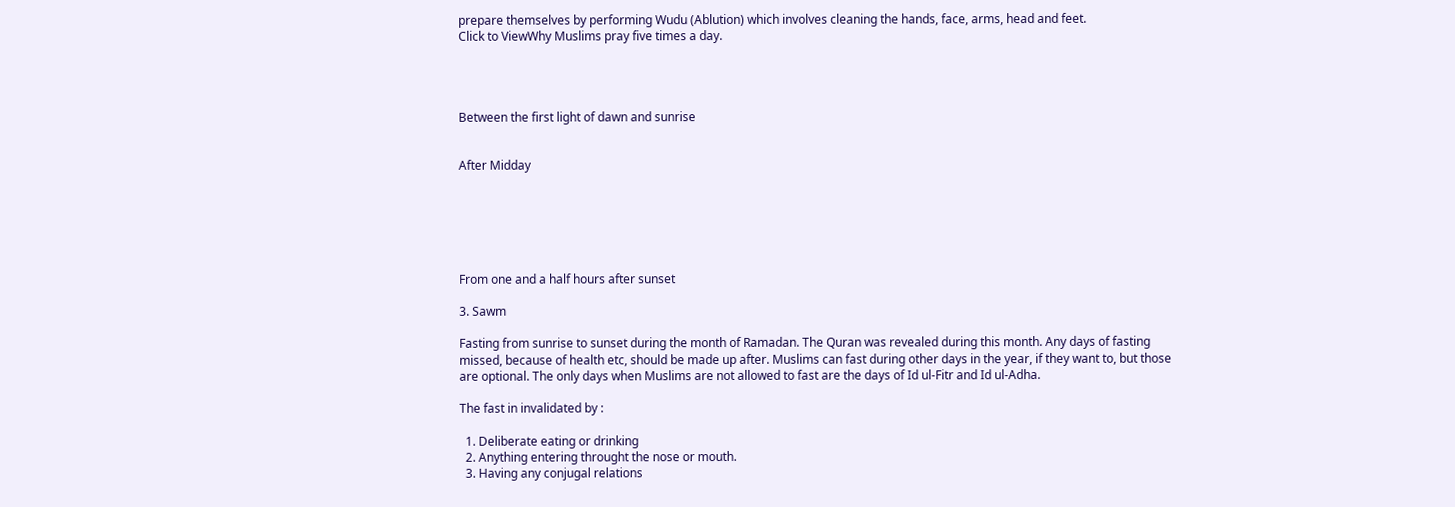prepare themselves by performing Wudu (Ablution) which involves cleaning the hands, face, arms, head and feet.
Click to ViewWhy Muslims pray five times a day.




Between the first light of dawn and sunrise


After Midday






From one and a half hours after sunset

3. Sawm

Fasting from sunrise to sunset during the month of Ramadan. The Quran was revealed during this month. Any days of fasting missed, because of health etc, should be made up after. Muslims can fast during other days in the year, if they want to, but those are optional. The only days when Muslims are not allowed to fast are the days of Id ul-Fitr and Id ul-Adha.

The fast in invalidated by :

  1. Deliberate eating or drinking
  2. Anything entering throught the nose or mouth.
  3. Having any conjugal relations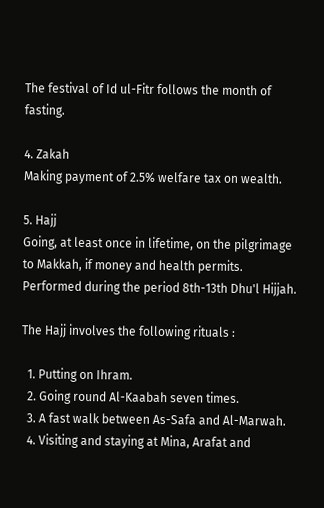The festival of Id ul-Fitr follows the month of fasting.

4. Zakah
Making payment of 2.5% welfare tax on wealth.

5. Hajj
Going, at least once in lifetime, on the pilgrimage to Makkah, if money and health permits. Performed during the period 8th-13th Dhu'l Hijjah.

The Hajj involves the following rituals :

  1. Putting on Ihram.
  2. Going round Al-Kaabah seven times.
  3. A fast walk between As-Safa and Al-Marwah.
  4. Visiting and staying at Mina, Arafat and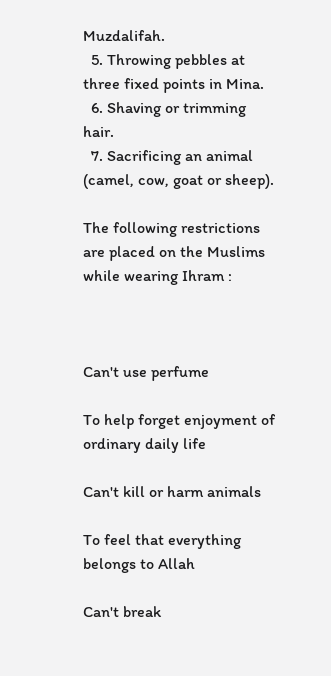Muzdalifah.
  5. Throwing pebbles at three fixed points in Mina.
  6. Shaving or trimming hair.
  7. Sacrificing an animal (camel, cow, goat or sheep).

The following restrictions are placed on the Muslims while wearing Ihram :



Can't use perfume

To help forget enjoyment of ordinary daily life

Can't kill or harm animals

To feel that everything belongs to Allah

Can't break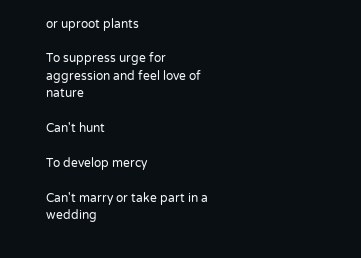or uproot plants

To suppress urge for aggression and feel love of nature

Can't hunt

To develop mercy

Can't marry or take part in a wedding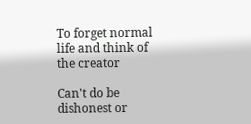To forget normal life and think of the creator

Can't do be dishonest or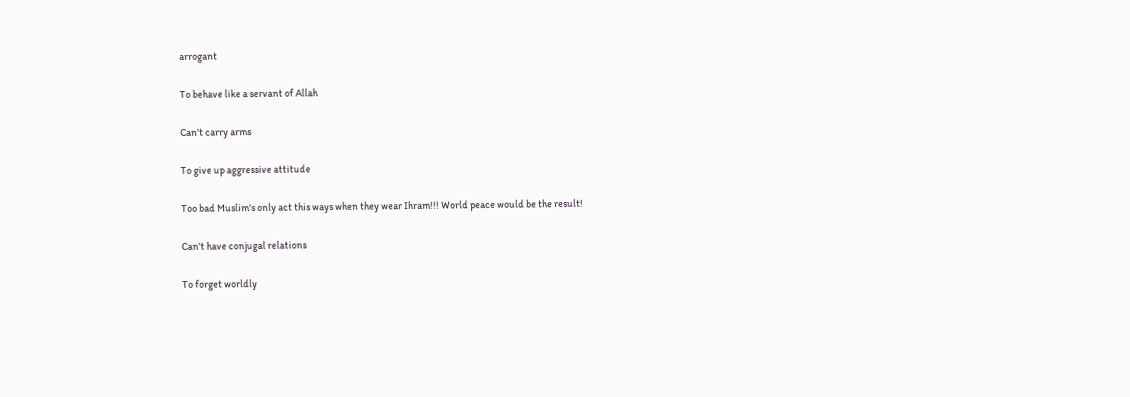arrogant

To behave like a servant of Allah

Can't carry arms

To give up aggressive attitude

Too bad Muslim's only act this ways when they wear Ihram!!! World peace would be the result!

Can't have conjugal relations

To forget worldly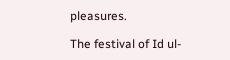pleasures.

The festival of Id ul-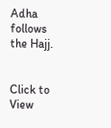Adha follows the Hajj.


Click to View